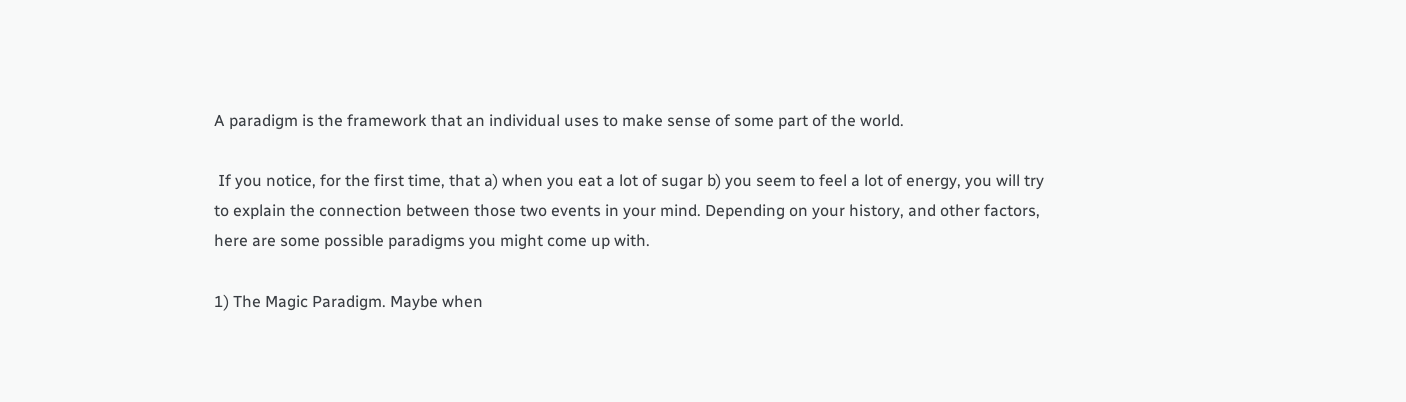A paradigm is the framework that an individual uses to make sense of some part of the world.

 If you notice, for the first time, that a) when you eat a lot of sugar b) you seem to feel a lot of energy, you will try to explain the connection between those two events in your mind. Depending on your history, and other factors, here are some possible paradigms you might come up with.

1) The Magic Paradigm. Maybe when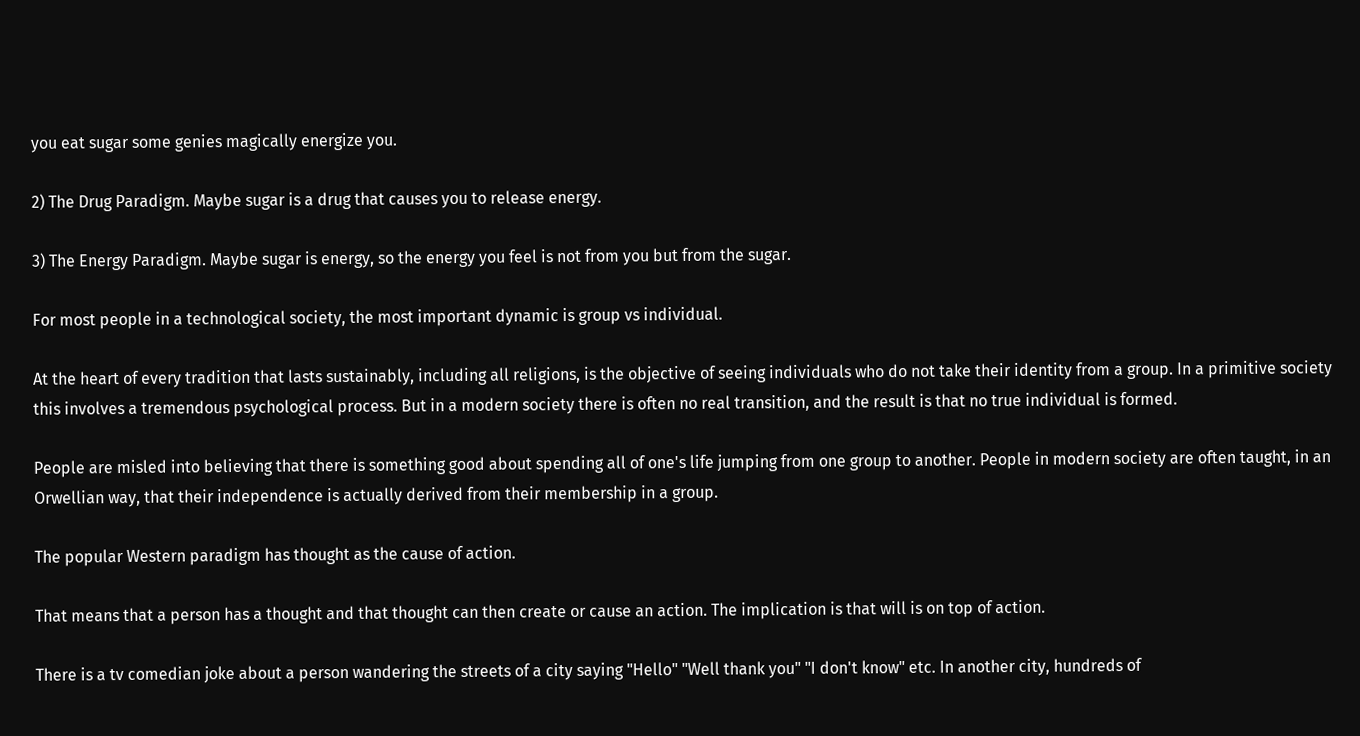you eat sugar some genies magically energize you.

2) The Drug Paradigm. Maybe sugar is a drug that causes you to release energy.

3) The Energy Paradigm. Maybe sugar is energy, so the energy you feel is not from you but from the sugar.

For most people in a technological society, the most important dynamic is group vs individual.

At the heart of every tradition that lasts sustainably, including all religions, is the objective of seeing individuals who do not take their identity from a group. In a primitive society this involves a tremendous psychological process. But in a modern society there is often no real transition, and the result is that no true individual is formed.

People are misled into believing that there is something good about spending all of one's life jumping from one group to another. People in modern society are often taught, in an Orwellian way, that their independence is actually derived from their membership in a group.

The popular Western paradigm has thought as the cause of action.

That means that a person has a thought and that thought can then create or cause an action. The implication is that will is on top of action.

There is a tv comedian joke about a person wandering the streets of a city saying "Hello" "Well thank you" "I don't know" etc. In another city, hundreds of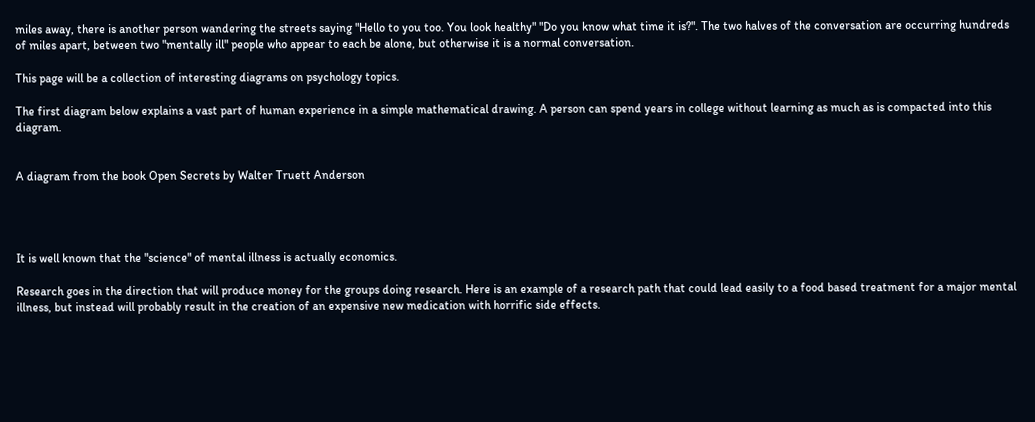miles away, there is another person wandering the streets saying "Hello to you too. You look healthy" "Do you know what time it is?". The two halves of the conversation are occurring hundreds of miles apart, between two "mentally ill" people who appear to each be alone, but otherwise it is a normal conversation.

This page will be a collection of interesting diagrams on psychology topics.

The first diagram below explains a vast part of human experience in a simple mathematical drawing. A person can spend years in college without learning as much as is compacted into this diagram.


A diagram from the book Open Secrets by Walter Truett Anderson




It is well known that the "science" of mental illness is actually economics.

Research goes in the direction that will produce money for the groups doing research. Here is an example of a research path that could lead easily to a food based treatment for a major mental illness, but instead will probably result in the creation of an expensive new medication with horrific side effects.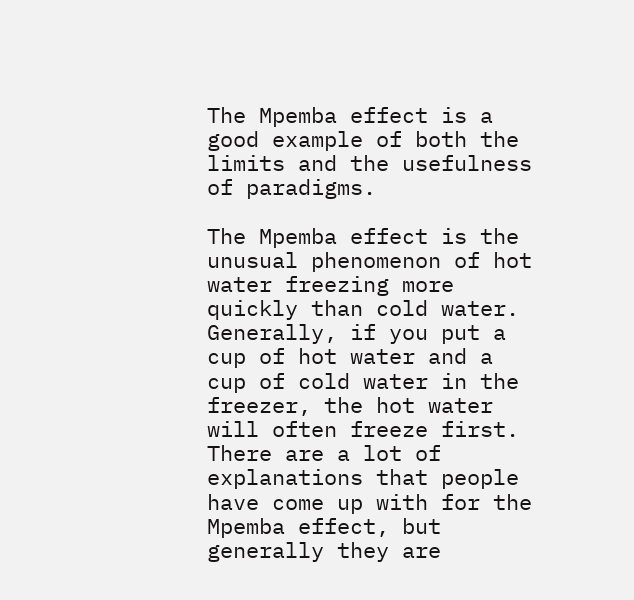The Mpemba effect is a good example of both the limits and the usefulness of paradigms.

The Mpemba effect is the unusual phenomenon of hot water freezing more quickly than cold water. Generally, if you put a cup of hot water and a cup of cold water in the freezer, the hot water will often freeze first. There are a lot of explanations that people have come up with for the Mpemba effect, but generally they are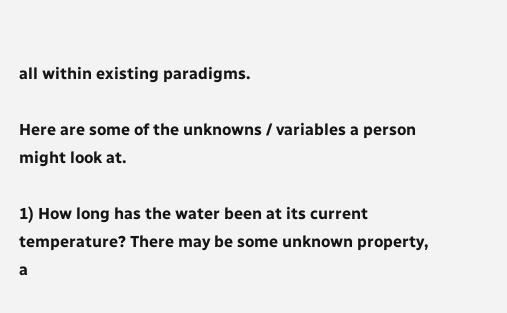all within existing paradigms.

Here are some of the unknowns / variables a person might look at.

1) How long has the water been at its current temperature? There may be some unknown property, a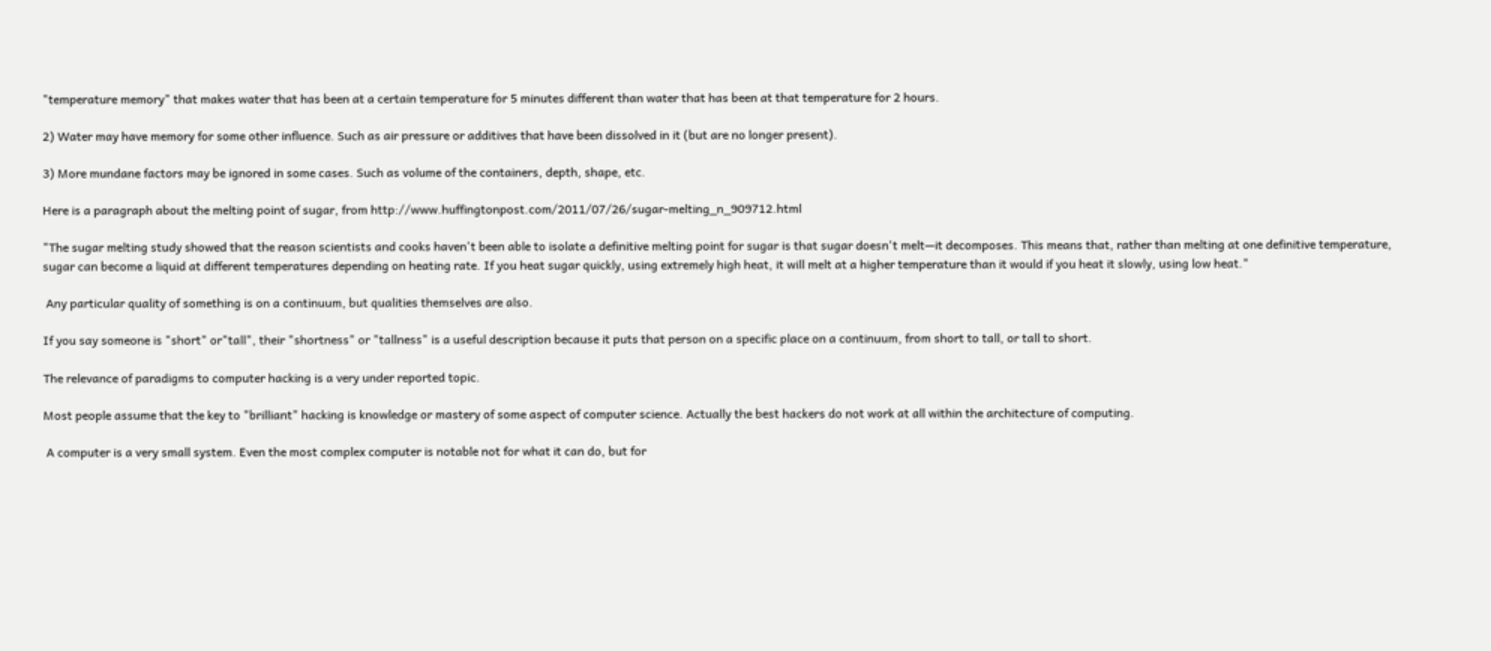"temperature memory" that makes water that has been at a certain temperature for 5 minutes different than water that has been at that temperature for 2 hours.

2) Water may have memory for some other influence. Such as air pressure or additives that have been dissolved in it (but are no longer present).

3) More mundane factors may be ignored in some cases. Such as volume of the containers, depth, shape, etc.

Here is a paragraph about the melting point of sugar, from http://www.huffingtonpost.com/2011/07/26/sugar-melting_n_909712.html

"The sugar melting study showed that the reason scientists and cooks haven't been able to isolate a definitive melting point for sugar is that sugar doesn't melt—it decomposes. This means that, rather than melting at one definitive temperature, sugar can become a liquid at different temperatures depending on heating rate. If you heat sugar quickly, using extremely high heat, it will melt at a higher temperature than it would if you heat it slowly, using low heat."

 Any particular quality of something is on a continuum, but qualities themselves are also.

If you say someone is "short" or"tall", their "shortness" or "tallness" is a useful description because it puts that person on a specific place on a continuum, from short to tall, or tall to short.

The relevance of paradigms to computer hacking is a very under reported topic.

Most people assume that the key to "brilliant" hacking is knowledge or mastery of some aspect of computer science. Actually the best hackers do not work at all within the architecture of computing.

 A computer is a very small system. Even the most complex computer is notable not for what it can do, but for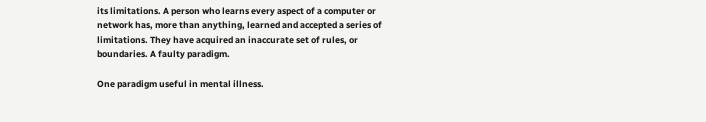its limitations. A person who learns every aspect of a computer or network has, more than anything, learned and accepted a series of limitations. They have acquired an inaccurate set of rules, or boundaries. A faulty paradigm.

One paradigm useful in mental illness.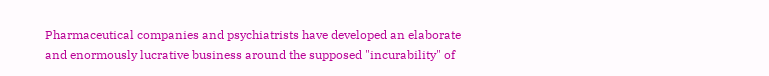Pharmaceutical companies and psychiatrists have developed an elaborate and enormously lucrative business around the supposed "incurability" of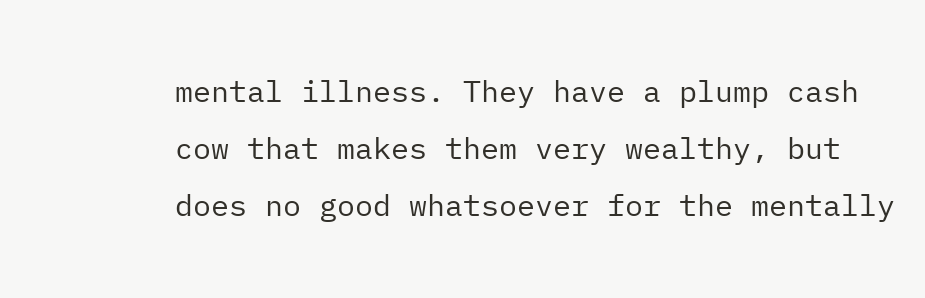mental illness. They have a plump cash cow that makes them very wealthy, but does no good whatsoever for the mentally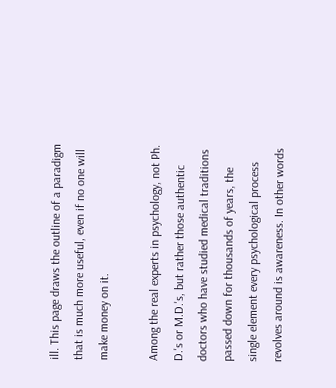ill. This page draws the outline of a paradigm that is much more useful, even if no one will make money on it.

Among the real experts in psychology, not Ph. D.'s or M.D.'s, but rather those authentic doctors who have studied medical traditions passed down for thousands of years, the single element every psychological process revolves around is awareness. In other words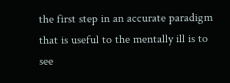the first step in an accurate paradigm that is useful to the mentally ill is to see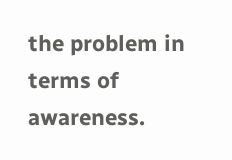the problem in terms of awareness.